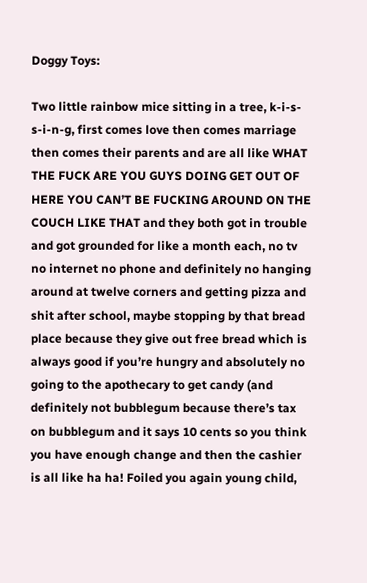Doggy Toys:

Two little rainbow mice sitting in a tree, k-i-s-s-i-n-g, first comes love then comes marriage then comes their parents and are all like WHAT THE FUCK ARE YOU GUYS DOING GET OUT OF HERE YOU CAN’T BE FUCKING AROUND ON THE COUCH LIKE THAT and they both got in trouble and got grounded for like a month each, no tv no internet no phone and definitely no hanging around at twelve corners and getting pizza and shit after school, maybe stopping by that bread place because they give out free bread which is always good if you’re hungry and absolutely no going to the apothecary to get candy (and definitely not bubblegum because there’s tax on bubblegum and it says 10 cents so you think you have enough change and then the cashier is all like ha ha! Foiled you again young child,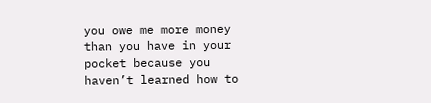you owe me more money than you have in your pocket because you haven’t learned how to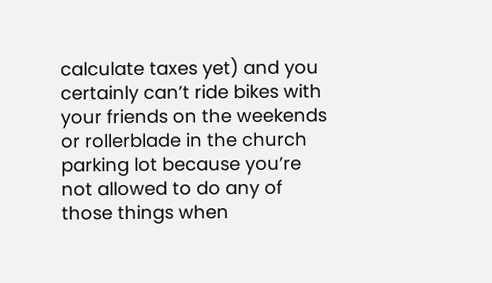calculate taxes yet) and you certainly can’t ride bikes with your friends on the weekends or rollerblade in the church parking lot because you’re not allowed to do any of those things when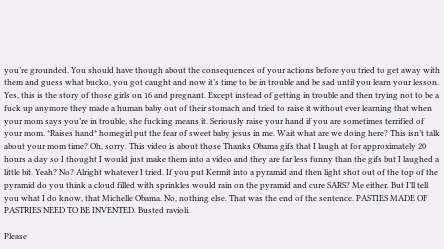you’re grounded. You should have though about the consequences of your actions before you tried to get away with them and guess what bucko, you got caught and now it’s time to be in trouble and be sad until you learn your lesson. Yes, this is the story of those girls on 16 and pregnant. Except instead of getting in trouble and then trying not to be a fuck up anymore they made a human baby out of their stomach and tried to raise it without ever learning that when your mom says you’re in trouble, she fucking means it. Seriously raise your hand if you are sometimes terrified of your mom. *Raises hand* homegirl put the fear of sweet baby jesus in me. Wait what are we doing here? This isn’t talk about your mom time? Oh, sorry. This video is about those Thanks Obama gifs that I laugh at for approximately 20 hours a day so I thought I would just make them into a video and they are far less funny than the gifs but I laughed a little bit. Yeah? No? Alright whatever I tried. If you put Kermit into a pyramid and then light shot out of the top of the pyramid do you think a cloud filled with sprinkles would rain on the pyramid and cure SARS? Me either. But I’ll tell you what I do know, that Michelle Obama. No, nothing else. That was the end of the sentence. PASTIES MADE OF PASTRIES NEED TO BE INVENTED. Busted ravioli.

Please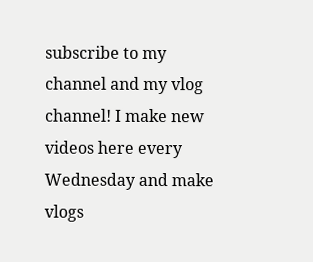subscribe to my channel and my vlog channel! I make new videos here every Wednesday and make vlogs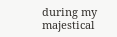during my majestical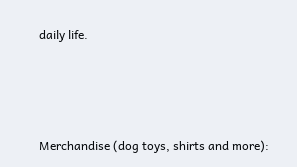daily life.





Merchandise (dog toys, shirts and more):